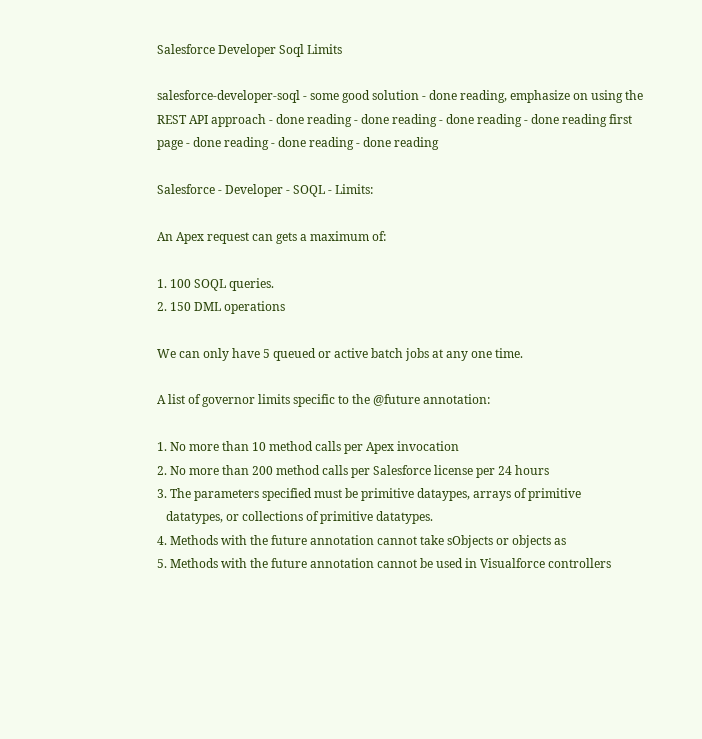Salesforce Developer Soql Limits

salesforce-developer-soql - some good solution - done reading, emphasize on using the REST API approach - done reading - done reading - done reading - done reading first page - done reading - done reading - done reading

Salesforce - Developer - SOQL - Limits:

An Apex request can gets a maximum of:

1. 100 SOQL queries.
2. 150 DML operations

We can only have 5 queued or active batch jobs at any one time.

A list of governor limits specific to the @future annotation:

1. No more than 10 method calls per Apex invocation
2. No more than 200 method calls per Salesforce license per 24 hours
3. The parameters specified must be primitive dataypes, arrays of primitive
   datatypes, or collections of primitive datatypes.
4. Methods with the future annotation cannot take sObjects or objects as
5. Methods with the future annotation cannot be used in Visualforce controllers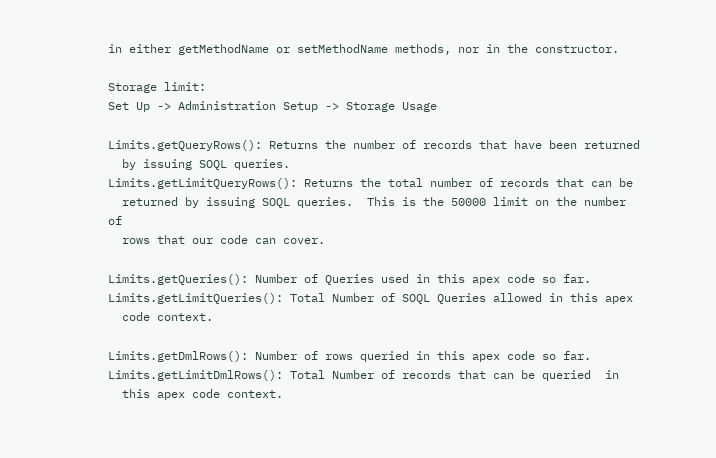in either getMethodName or setMethodName methods, nor in the constructor.

Storage limit:
Set Up -> Administration Setup -> Storage Usage

Limits.getQueryRows(): Returns the number of records that have been returned
  by issuing SOQL queries.
Limits.getLimitQueryRows(): Returns the total number of records that can be
  returned by issuing SOQL queries.  This is the 50000 limit on the number of
  rows that our code can cover.

Limits.getQueries(): Number of Queries used in this apex code so far.
Limits.getLimitQueries(): Total Number of SOQL Queries allowed in this apex
  code context.

Limits.getDmlRows(): Number of rows queried in this apex code so far.
Limits.getLimitDmlRows(): Total Number of records that can be queried  in
  this apex code context.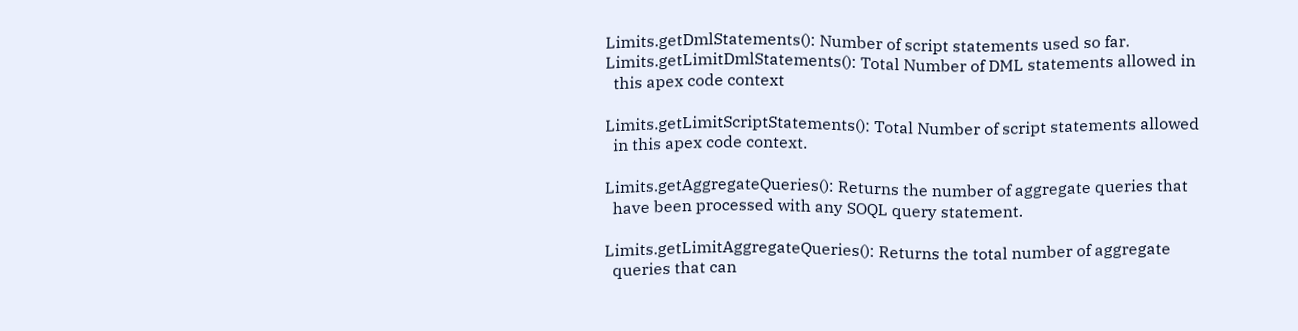Limits.getDmlStatements(): Number of script statements used so far.
Limits.getLimitDmlStatements(): Total Number of DML statements allowed in
  this apex code context

Limits.getLimitScriptStatements(): Total Number of script statements allowed
  in this apex code context.

Limits.getAggregateQueries(): Returns the number of aggregate queries that
  have been processed with any SOQL query statement.

Limits.getLimitAggregateQueries(): Returns the total number of aggregate
  queries that can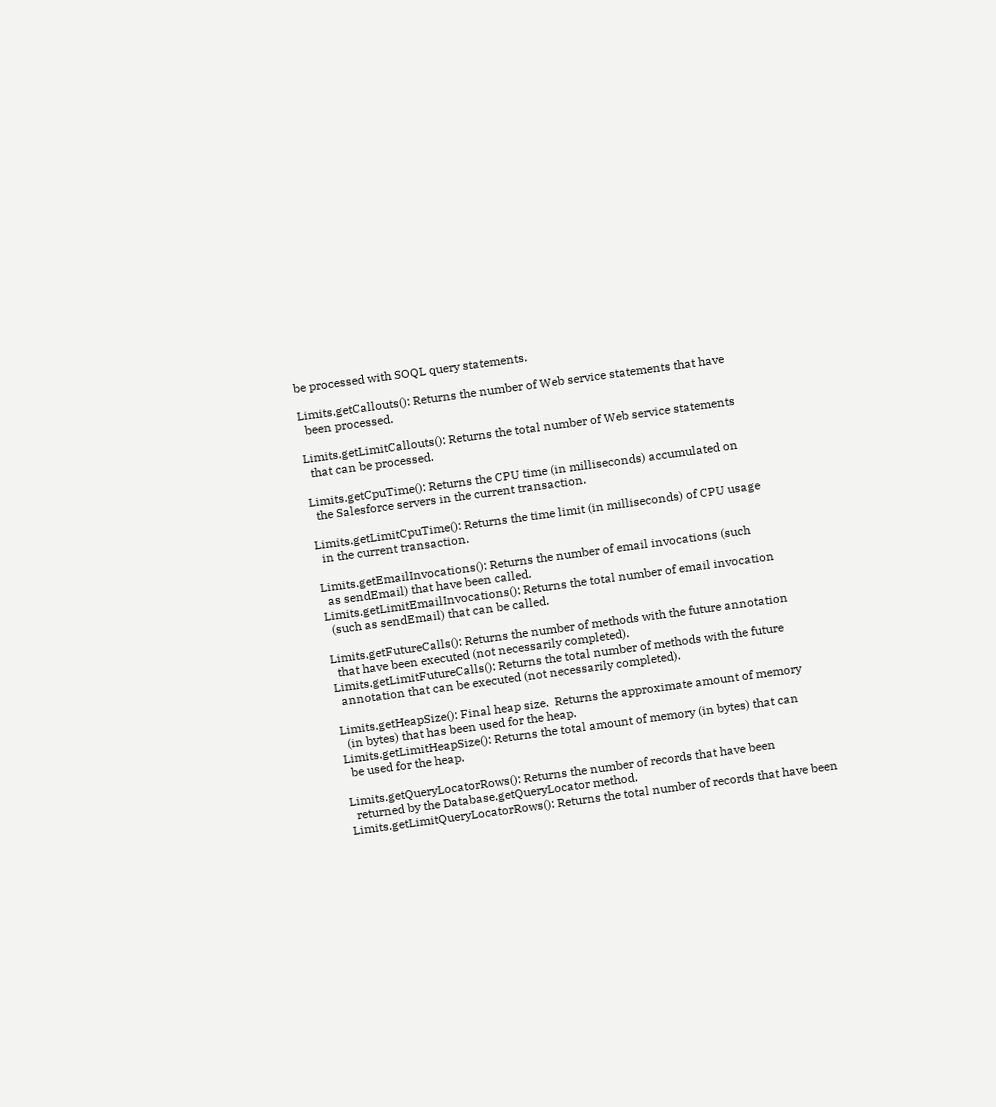be processed with SOQL query statements.

Limits.getCallouts(): Returns the number of Web service statements that have
  been processed.

Limits.getLimitCallouts(): Returns the total number of Web service statements
  that can be processed.

Limits.getCpuTime(): Returns the CPU time (in milliseconds) accumulated on
  the Salesforce servers in the current transaction.

Limits.getLimitCpuTime(): Returns the time limit (in milliseconds) of CPU usage
  in the current transaction.

Limits.getEmailInvocations(): Returns the number of email invocations (such
  as sendEmail) that have been called.
Limits.getLimitEmailInvocations(): Returns the total number of email invocation
  (such as sendEmail) that can be called.

Limits.getFutureCalls(): Returns the number of methods with the future annotation
  that have been executed (not necessarily completed).
Limits.getLimitFutureCalls(): Returns the total number of methods with the future
  annotation that can be executed (not necessarily completed).

Limits.getHeapSize(): Final heap size.  Returns the approximate amount of memory
  (in bytes) that has been used for the heap.
Limits.getLimitHeapSize(): Returns the total amount of memory (in bytes) that can
  be used for the heap.

Limits.getQueryLocatorRows(): Returns the number of records that have been
  returned by the Database.getQueryLocator method.
Limits.getLimitQueryLocatorRows(): Returns the total number of records that have been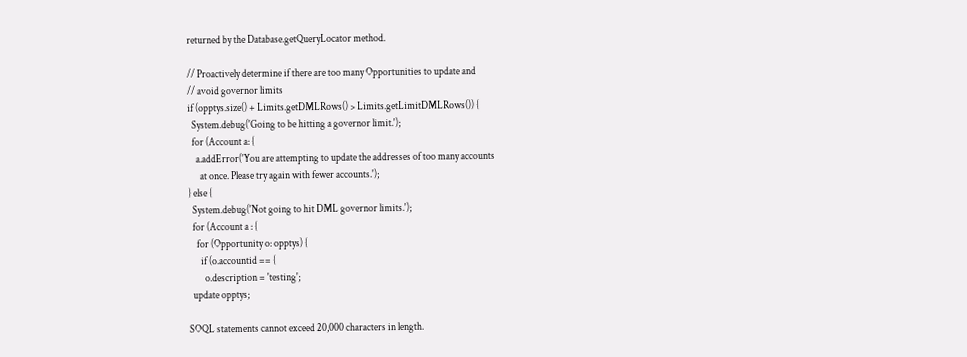returned by the Database.getQueryLocator method.

// Proactively determine if there are too many Opportunities to update and
// avoid governor limits
if (opptys.size() + Limits.getDMLRows() > Limits.getLimitDMLRows()) {
  System.debug('Going to be hitting a governor limit.');
  for (Account a: {
    a.addError('You are attempting to update the addresses of too many accounts
      at once. Please try again with fewer accounts.');
} else {
  System.debug('Not going to hit DML governor limits.');
  for (Account a : {
    for (Opportunity o: opptys) {
      if (o.accountid == {
        o.description = 'testing';
  update opptys;

SOQL statements cannot exceed 20,000 characters in length.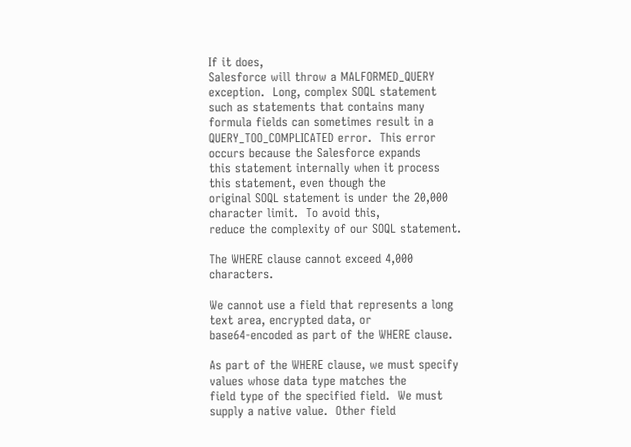If it does,
Salesforce will throw a MALFORMED_QUERY exception.  Long, complex SOQL statement
such as statements that contains many formula fields can sometimes result in a
QUERY_TOO_COMPLICATED error.  This error occurs because the Salesforce expands
this statement internally when it process this statement, even though the
original SOQL statement is under the 20,000 character limit.  To avoid this,
reduce the complexity of our SOQL statement.

The WHERE clause cannot exceed 4,000 characters.

We cannot use a field that represents a long text area, encrypted data, or
base64-encoded as part of the WHERE clause.

As part of the WHERE clause, we must specify values whose data type matches the
field type of the specified field.  We must supply a native value.  Other field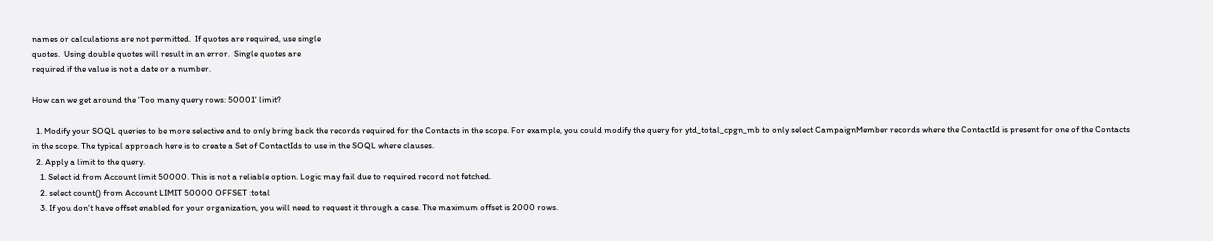names or calculations are not permitted.  If quotes are required, use single
quotes.  Using double quotes will result in an error.  Single quotes are
required if the value is not a date or a number.

How can we get around the 'Too many query rows: 50001' limit?

  1. Modify your SOQL queries to be more selective and to only bring back the records required for the Contacts in the scope. For example, you could modify the query for ytd_total_cpgn_mb to only select CampaignMember records where the ContactId is present for one of the Contacts in the scope. The typical approach here is to create a Set of ContactIds to use in the SOQL where clauses.
  2. Apply a limit to the query.
    1. Select id from Account limit 50000. This is not a reliable option. Logic may fail due to required record not fetched.
    2. select count() from Account LIMIT 50000 OFFSET :total
    3. If you don't have offset enabled for your organization, you will need to request it through a case. The maximum offset is 2000 rows.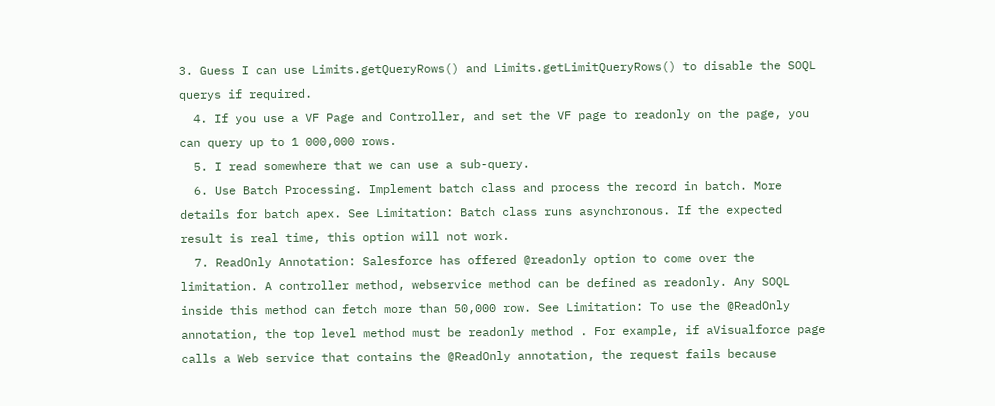3. Guess I can use Limits.getQueryRows() and Limits.getLimitQueryRows() to disable the SOQL querys if required.
  4. If you use a VF Page and Controller, and set the VF page to readonly on the page, you can query up to 1 000,000 rows.
  5. I read somewhere that we can use a sub-query.
  6. Use Batch Processing. Implement batch class and process the record in batch. More details for batch apex. See Limitation: Batch class runs asynchronous. If the expected result is real time, this option will not work.
  7. ReadOnly Annotation: Salesforce has offered @readonly option to come over the limitation. A controller method, webservice method can be defined as readonly. Any SOQL inside this method can fetch more than 50,000 row. See Limitation: To use the @ReadOnly annotation, the top level method must be readonly method . For example, if aVisualforce page calls a Web service that contains the @ReadOnly annotation, the request fails because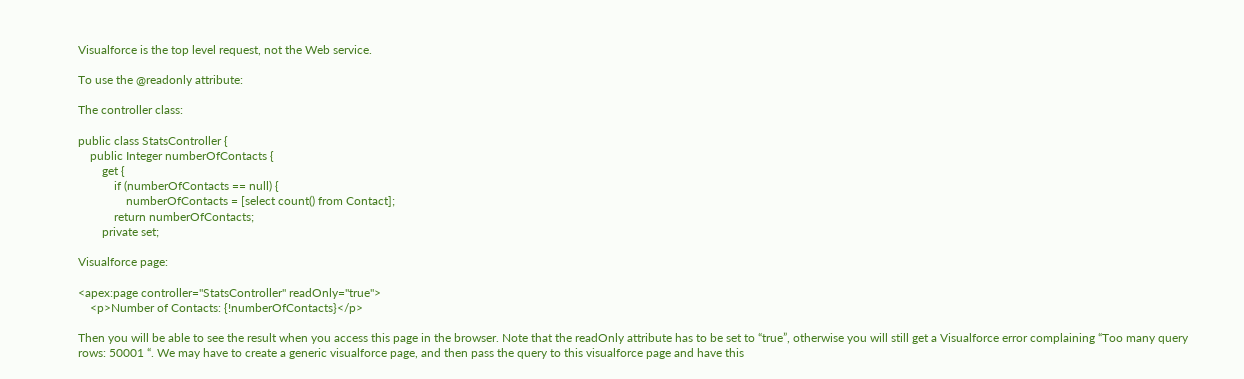Visualforce is the top level request, not the Web service.

To use the @readonly attribute:

The controller class:

public class StatsController {
    public Integer numberOfContacts {
        get {
            if (numberOfContacts == null) {
                numberOfContacts = [select count() from Contact];
            return numberOfContacts;
        private set;

Visualforce page:

<apex:page controller="StatsController" readOnly="true">
    <p>Number of Contacts: {!numberOfContacts}</p>

Then you will be able to see the result when you access this page in the browser. Note that the readOnly attribute has to be set to “true”, otherwise you will still get a Visualforce error complaining “Too many query rows: 50001 “. We may have to create a generic visualforce page, and then pass the query to this visualforce page and have this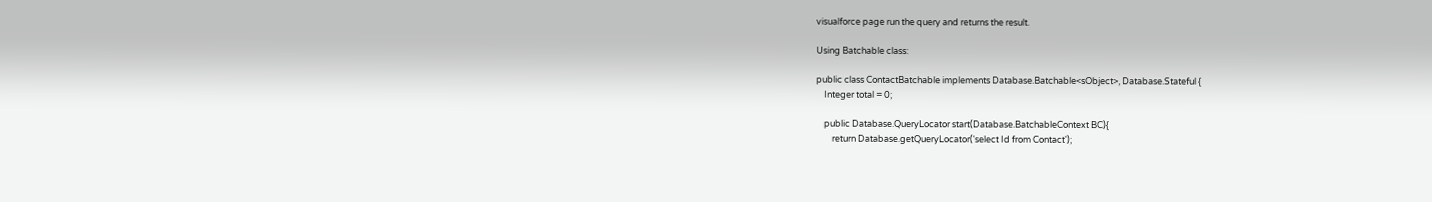visualforce page run the query and returns the result.

Using Batchable class:

public class ContactBatchable implements Database.Batchable<sObject>, Database.Stateful {
    Integer total = 0;

    public Database.QueryLocator start(Database.BatchableContext BC){
        return Database.getQueryLocator('select Id from Contact');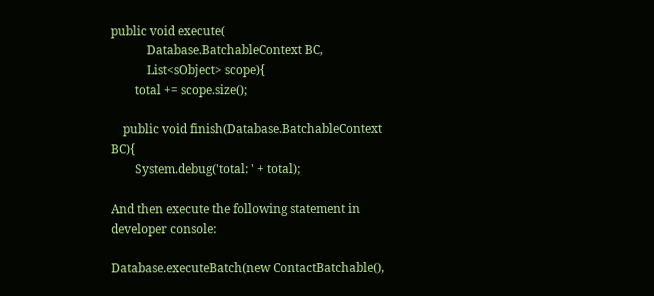public void execute(
            Database.BatchableContext BC,
            List<sObject> scope){
        total += scope.size();

    public void finish(Database.BatchableContext BC){
        System.debug('total: ' + total);

And then execute the following statement in developer console:

Database.executeBatch(new ContactBatchable(),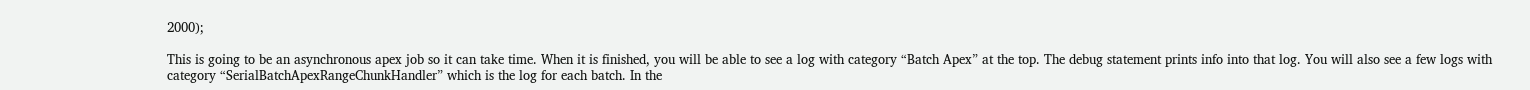2000);

This is going to be an asynchronous apex job so it can take time. When it is finished, you will be able to see a log with category “Batch Apex” at the top. The debug statement prints info into that log. You will also see a few logs with category “SerialBatchApexRangeChunkHandler” which is the log for each batch. In the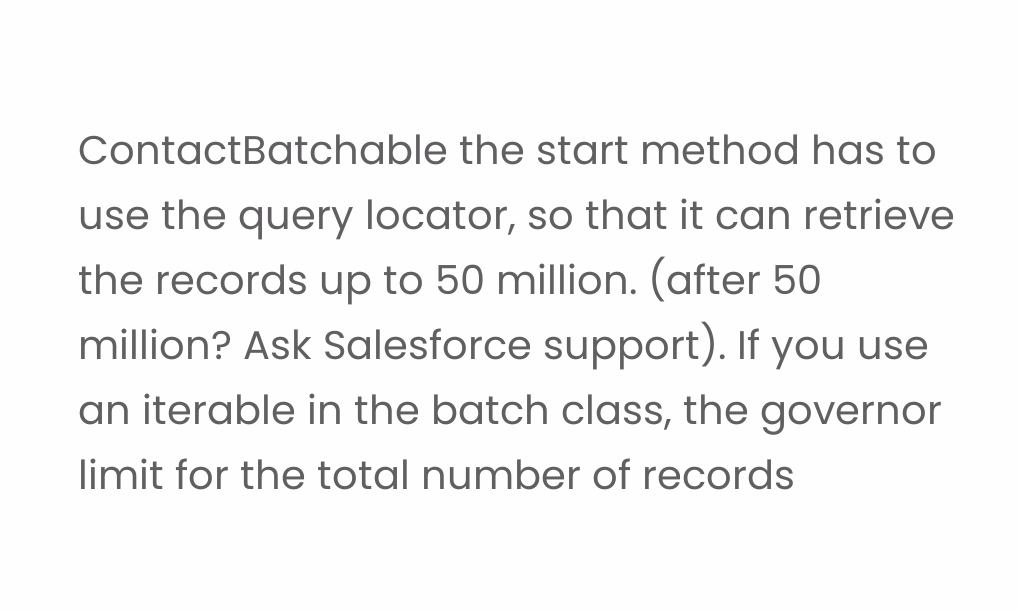ContactBatchable the start method has to use the query locator, so that it can retrieve the records up to 50 million. (after 50 million? Ask Salesforce support). If you use an iterable in the batch class, the governor limit for the total number of records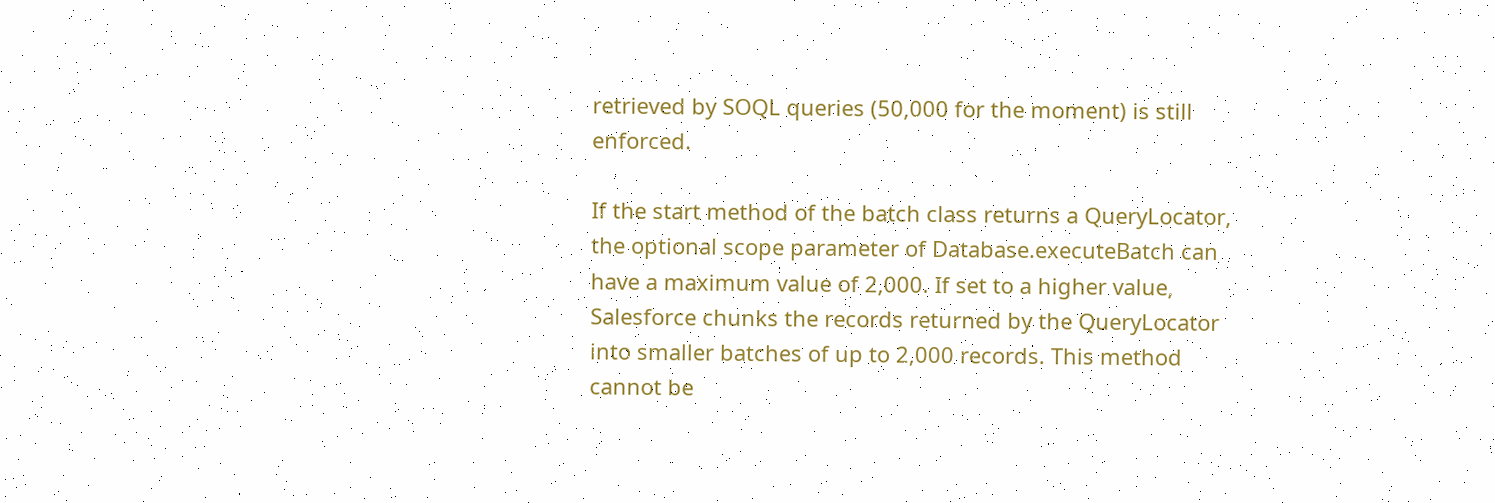retrieved by SOQL queries (50,000 for the moment) is still enforced.

If the start method of the batch class returns a QueryLocator, the optional scope parameter of Database.executeBatch can have a maximum value of 2,000. If set to a higher value, Salesforce chunks the records returned by the QueryLocator into smaller batches of up to 2,000 records. This method cannot be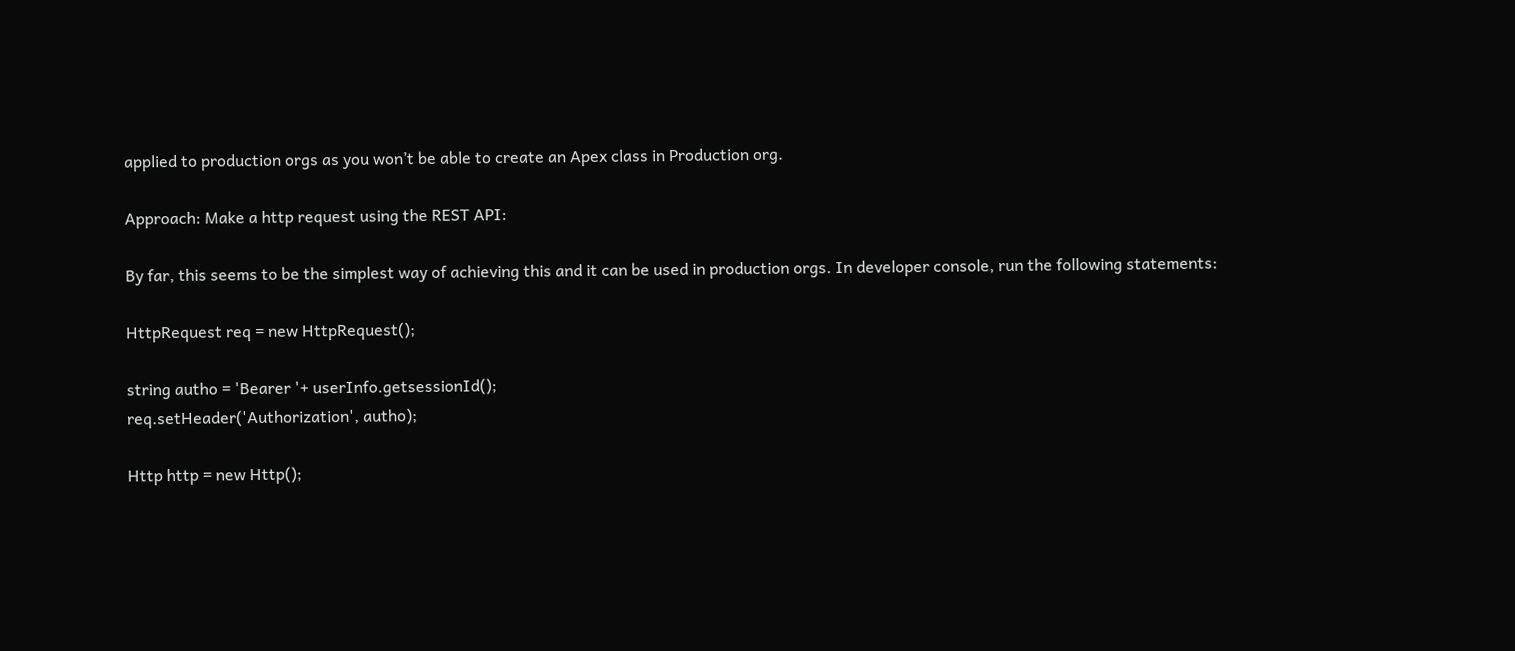applied to production orgs as you won’t be able to create an Apex class in Production org.

Approach: Make a http request using the REST API:

By far, this seems to be the simplest way of achieving this and it can be used in production orgs. In developer console, run the following statements:

HttpRequest req = new HttpRequest();

string autho = 'Bearer '+ userInfo.getsessionId();
req.setHeader('Authorization', autho);

Http http = new Http();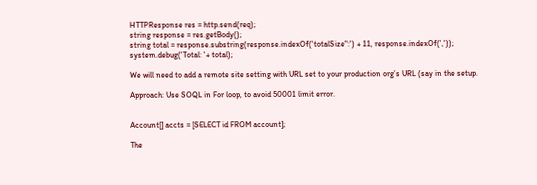HTTPResponse res = http.send(req);
string response = res.getBody();
string total = response.substring(response.indexOf('totalSize":') + 11, response.indexOf(','));
system.debug('Total: '+ total);

We will need to add a remote site setting with URL set to your production org’s URL (say in the setup.

Approach: Use SOQL in For loop, to avoid 50001 limit error.


Account[] accts = [SELECT id FROM account];

The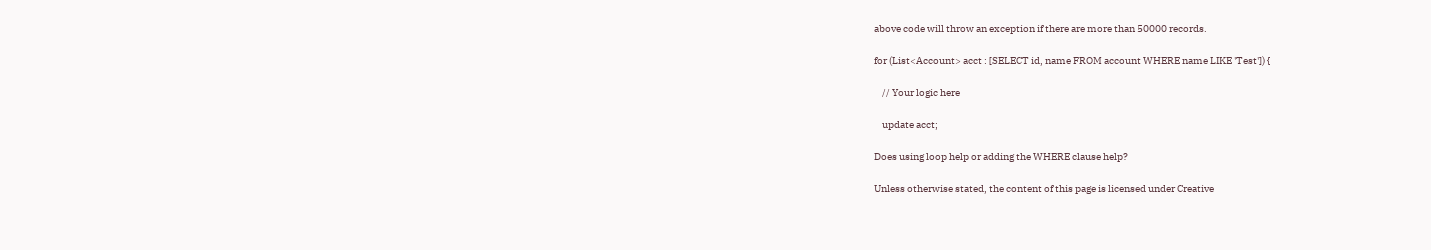above code will throw an exception if there are more than 50000 records.

for (List<Account> acct : [SELECT id, name FROM account WHERE name LIKE 'Test']) {

    // Your logic here

    update acct;

Does using loop help or adding the WHERE clause help?

Unless otherwise stated, the content of this page is licensed under Creative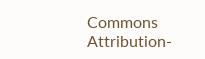Commons Attribution-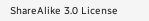ShareAlike 3.0 License